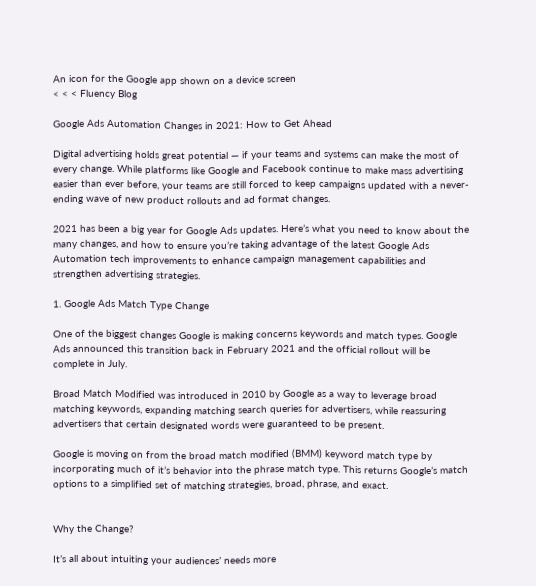An icon for the Google app shown on a device screen
< < < Fluency Blog

Google Ads Automation Changes in 2021: How to Get Ahead

Digital advertising holds great potential — if your teams and systems can make the most of every change. While platforms like Google and Facebook continue to make mass advertising easier than ever before, your teams are still forced to keep campaigns updated with a never-ending wave of new product rollouts and ad format changes.

2021 has been a big year for Google Ads updates. Here’s what you need to know about the many changes, and how to ensure you’re taking advantage of the latest Google Ads Automation tech improvements to enhance campaign management capabilities and strengthen advertising strategies.

1. Google Ads Match Type Change

One of the biggest changes Google is making concerns keywords and match types. Google Ads announced this transition back in February 2021 and the official rollout will be complete in July.

Broad Match Modified was introduced in 2010 by Google as a way to leverage broad matching keywords, expanding matching search queries for advertisers, while reassuring advertisers that certain designated words were guaranteed to be present.

Google is moving on from the broad match modified (BMM) keyword match type by incorporating much of it’s behavior into the phrase match type. This returns Google’s match options to a simplified set of matching strategies, broad, phrase, and exact.


Why the Change?

It’s all about intuiting your audiences’ needs more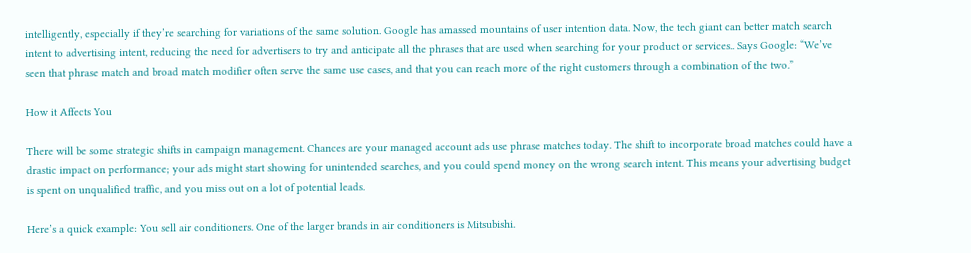intelligently, especially if they’re searching for variations of the same solution. Google has amassed mountains of user intention data. Now, the tech giant can better match search intent to advertising intent, reducing the need for advertisers to try and anticipate all the phrases that are used when searching for your product or services.. Says Google: “We’ve seen that phrase match and broad match modifier often serve the same use cases, and that you can reach more of the right customers through a combination of the two.”

How it Affects You

There will be some strategic shifts in campaign management. Chances are your managed account ads use phrase matches today. The shift to incorporate broad matches could have a drastic impact on performance; your ads might start showing for unintended searches, and you could spend money on the wrong search intent. This means your advertising budget is spent on unqualified traffic, and you miss out on a lot of potential leads.

Here’s a quick example: You sell air conditioners. One of the larger brands in air conditioners is Mitsubishi.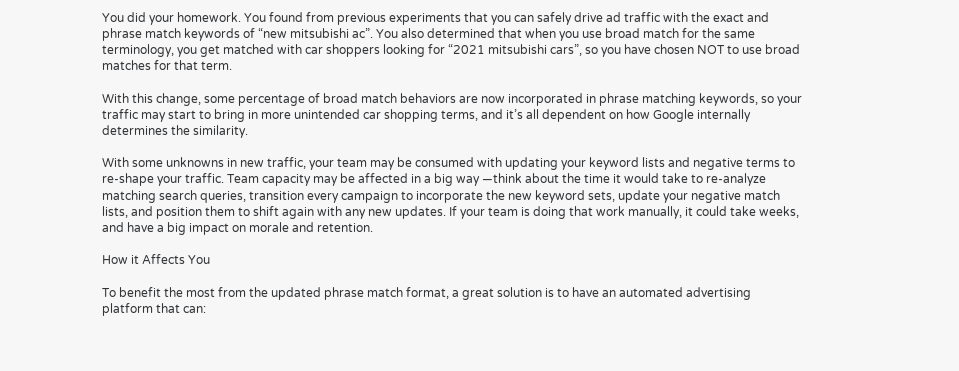You did your homework. You found from previous experiments that you can safely drive ad traffic with the exact and phrase match keywords of “new mitsubishi ac”. You also determined that when you use broad match for the same terminology, you get matched with car shoppers looking for “2021 mitsubishi cars”, so you have chosen NOT to use broad matches for that term.

With this change, some percentage of broad match behaviors are now incorporated in phrase matching keywords, so your traffic may start to bring in more unintended car shopping terms, and it’s all dependent on how Google internally determines the similarity.

With some unknowns in new traffic, your team may be consumed with updating your keyword lists and negative terms to re-shape your traffic. Team capacity may be affected in a big way —think about the time it would take to re-analyze matching search queries, transition every campaign to incorporate the new keyword sets, update your negative match lists, and position them to shift again with any new updates. If your team is doing that work manually, it could take weeks, and have a big impact on morale and retention.

How it Affects You

To benefit the most from the updated phrase match format, a great solution is to have an automated advertising platform that can: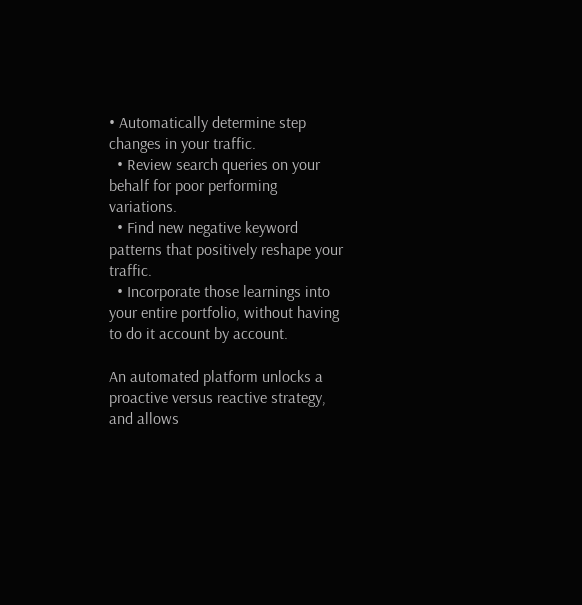• Automatically determine step changes in your traffic.
  • Review search queries on your behalf for poor performing variations.
  • Find new negative keyword patterns that positively reshape your traffic.
  • Incorporate those learnings into your entire portfolio, without having to do it account by account.

An automated platform unlocks a proactive versus reactive strategy, and allows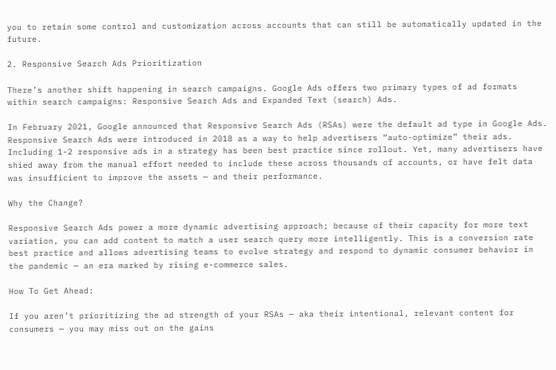you to retain some control and customization across accounts that can still be automatically updated in the future.

2. Responsive Search Ads Prioritization

There’s another shift happening in search campaigns. Google Ads offers two primary types of ad formats within search campaigns: Responsive Search Ads and Expanded Text (search) Ads.

In February 2021, Google announced that Responsive Search Ads (RSAs) were the default ad type in Google Ads. Responsive Search Ads were introduced in 2018 as a way to help advertisers “auto-optimize” their ads. Including 1-2 responsive ads in a strategy has been best practice since rollout. Yet, many advertisers have shied away from the manual effort needed to include these across thousands of accounts, or have felt data was insufficient to improve the assets — and their performance.

Why the Change?

Responsive Search Ads power a more dynamic advertising approach; because of their capacity for more text variation, you can add content to match a user search query more intelligently. This is a conversion rate best practice and allows advertising teams to evolve strategy and respond to dynamic consumer behavior in the pandemic — an era marked by rising e-commerce sales.

How To Get Ahead:

If you aren’t prioritizing the ad strength of your RSAs — aka their intentional, relevant content for consumers — you may miss out on the gains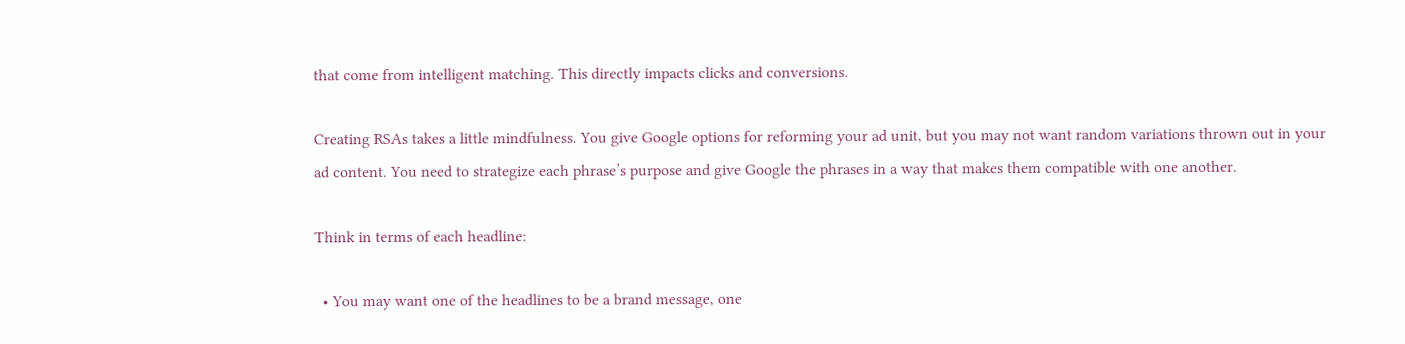that come from intelligent matching. This directly impacts clicks and conversions.

Creating RSAs takes a little mindfulness. You give Google options for reforming your ad unit, but you may not want random variations thrown out in your ad content. You need to strategize each phrase’s purpose and give Google the phrases in a way that makes them compatible with one another.

Think in terms of each headline:

  • You may want one of the headlines to be a brand message, one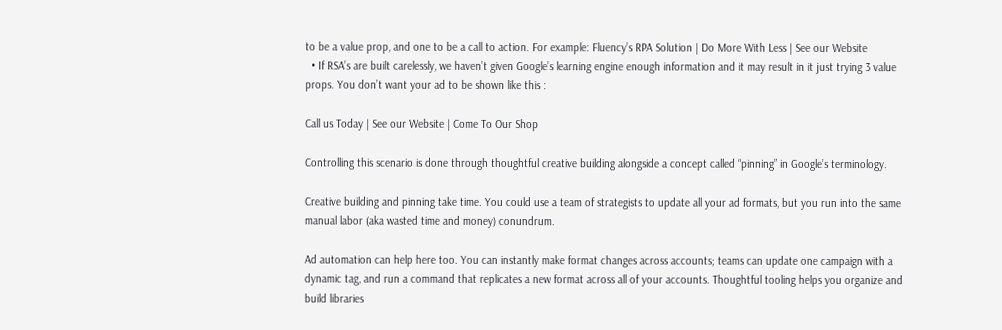to be a value prop, and one to be a call to action. For example: Fluency’s RPA Solution | Do More With Less | See our Website
  • If RSA’s are built carelessly, we haven’t given Google’s learning engine enough information and it may result in it just trying 3 value props. You don’t want your ad to be shown like this :

Call us Today | See our Website | Come To Our Shop

Controlling this scenario is done through thoughtful creative building alongside a concept called “pinning” in Google’s terminology.

Creative building and pinning take time. You could use a team of strategists to update all your ad formats, but you run into the same manual labor (aka wasted time and money) conundrum.

Ad automation can help here too. You can instantly make format changes across accounts; teams can update one campaign with a dynamic tag, and run a command that replicates a new format across all of your accounts. Thoughtful tooling helps you organize and build libraries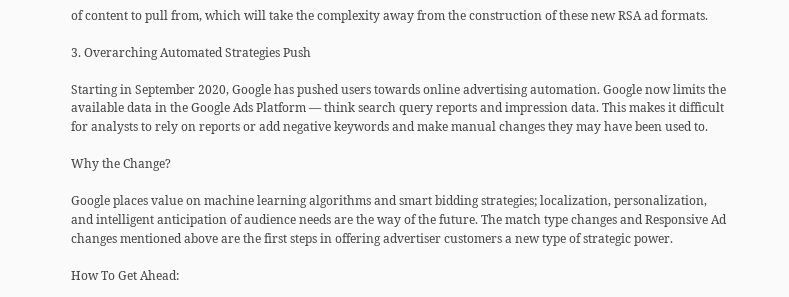of content to pull from, which will take the complexity away from the construction of these new RSA ad formats.

3. Overarching Automated Strategies Push

Starting in September 2020, Google has pushed users towards online advertising automation. Google now limits the available data in the Google Ads Platform — think search query reports and impression data. This makes it difficult for analysts to rely on reports or add negative keywords and make manual changes they may have been used to.

Why the Change?

Google places value on machine learning algorithms and smart bidding strategies; localization, personalization, and intelligent anticipation of audience needs are the way of the future. The match type changes and Responsive Ad changes mentioned above are the first steps in offering advertiser customers a new type of strategic power.

How To Get Ahead: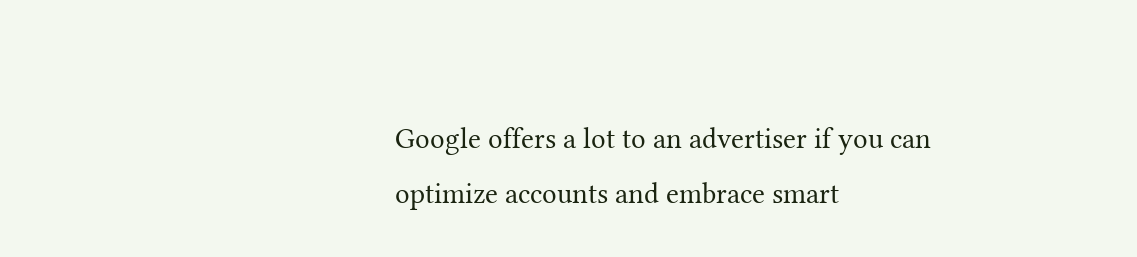Google offers a lot to an advertiser if you can optimize accounts and embrace smart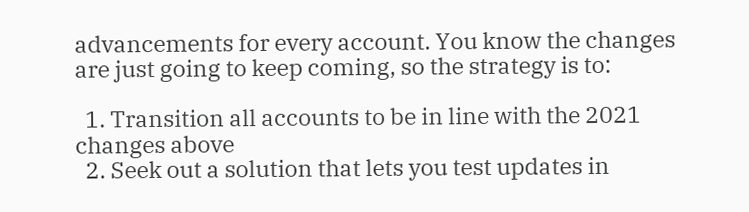advancements for every account. You know the changes are just going to keep coming, so the strategy is to:

  1. Transition all accounts to be in line with the 2021 changes above
  2. Seek out a solution that lets you test updates in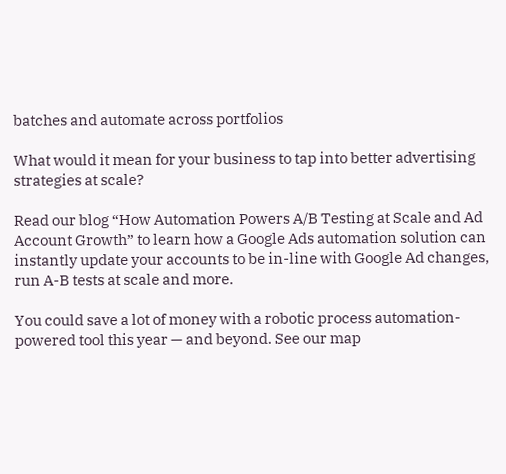batches and automate across portfolios

What would it mean for your business to tap into better advertising strategies at scale?

Read our blog “How Automation Powers A/B Testing at Scale and Ad Account Growth” to learn how a Google Ads automation solution can instantly update your accounts to be in-line with Google Ad changes, run A-B tests at scale and more.

You could save a lot of money with a robotic process automation-powered tool this year — and beyond. See our map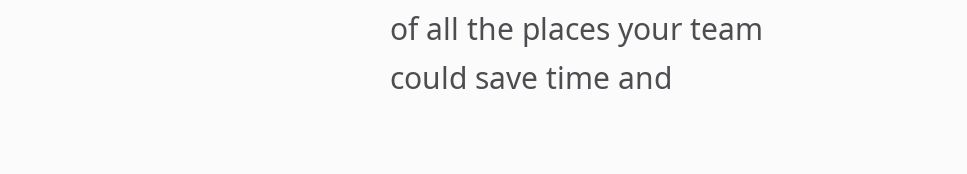of all the places your team could save time and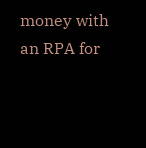money with an RPA for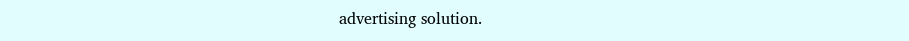advertising solution.